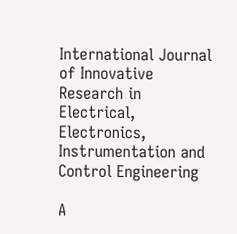International Journal of Innovative Research in                 Electrical, Electronics, Instrumentation and Control Engineering

A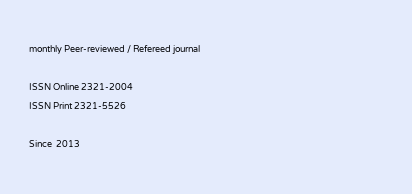monthly Peer-reviewed / Refereed journal

ISSN Online 2321-2004
ISSN Print 2321-5526

Since  2013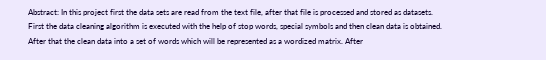Abstract: In this project first the data sets are read from the text file, after that file is processed and stored as datasets. First the data cleaning algorithm is executed with the help of stop words, special symbols and then clean data is obtained. After that the clean data into a set of words which will be represented as a wordized matrix. After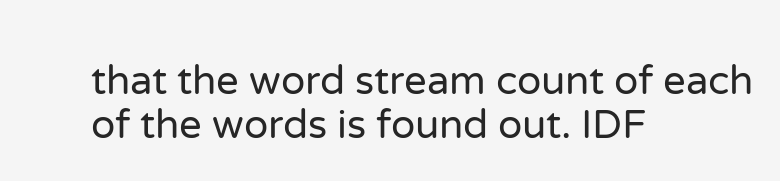that the word stream count of each of the words is found out. IDF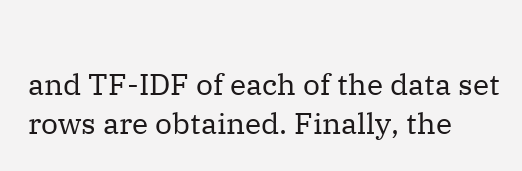and TF-IDF of each of the data set rows are obtained. Finally, the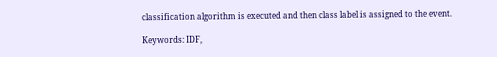classification algorithm is executed and then class label is assigned to the event.

Keywords: IDF,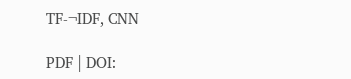TF-¬IDF, CNN

PDF | DOI: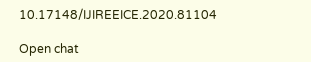10.17148/IJIREEICE.2020.81104

Open chat